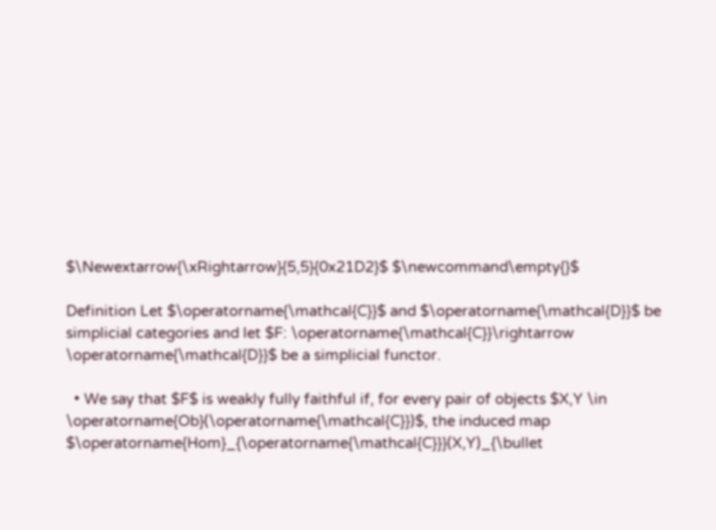$\Newextarrow{\xRightarrow}{5,5}{0x21D2}$ $\newcommand\empty{}$

Definition Let $\operatorname{\mathcal{C}}$ and $\operatorname{\mathcal{D}}$ be simplicial categories and let $F: \operatorname{\mathcal{C}}\rightarrow \operatorname{\mathcal{D}}$ be a simplicial functor.

  • We say that $F$ is weakly fully faithful if, for every pair of objects $X,Y \in \operatorname{Ob}(\operatorname{\mathcal{C}})$, the induced map $\operatorname{Hom}_{\operatorname{\mathcal{C}}}(X,Y)_{\bullet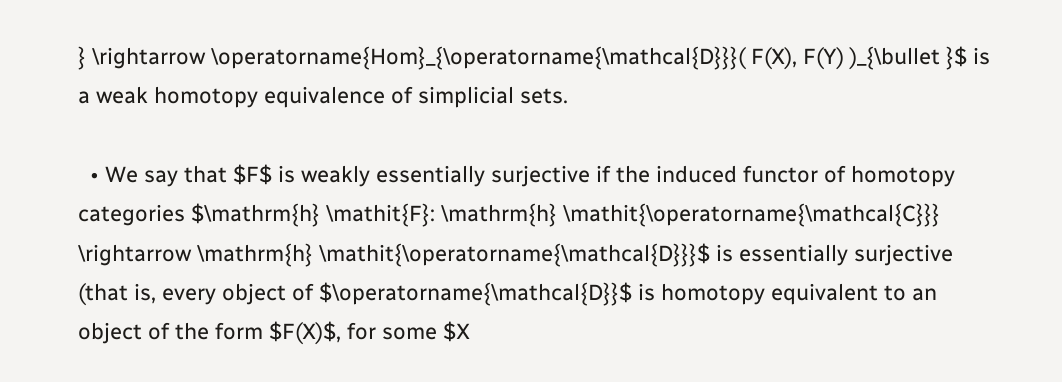} \rightarrow \operatorname{Hom}_{\operatorname{\mathcal{D}}}( F(X), F(Y) )_{\bullet }$ is a weak homotopy equivalence of simplicial sets.

  • We say that $F$ is weakly essentially surjective if the induced functor of homotopy categories $\mathrm{h} \mathit{F}: \mathrm{h} \mathit{\operatorname{\mathcal{C}}} \rightarrow \mathrm{h} \mathit{\operatorname{\mathcal{D}}}$ is essentially surjective (that is, every object of $\operatorname{\mathcal{D}}$ is homotopy equivalent to an object of the form $F(X)$, for some $X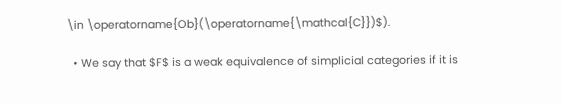\in \operatorname{Ob}(\operatorname{\mathcal{C}})$).

  • We say that $F$ is a weak equivalence of simplicial categories if it is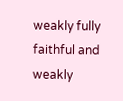weakly fully faithful and weakly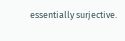essentially surjective.